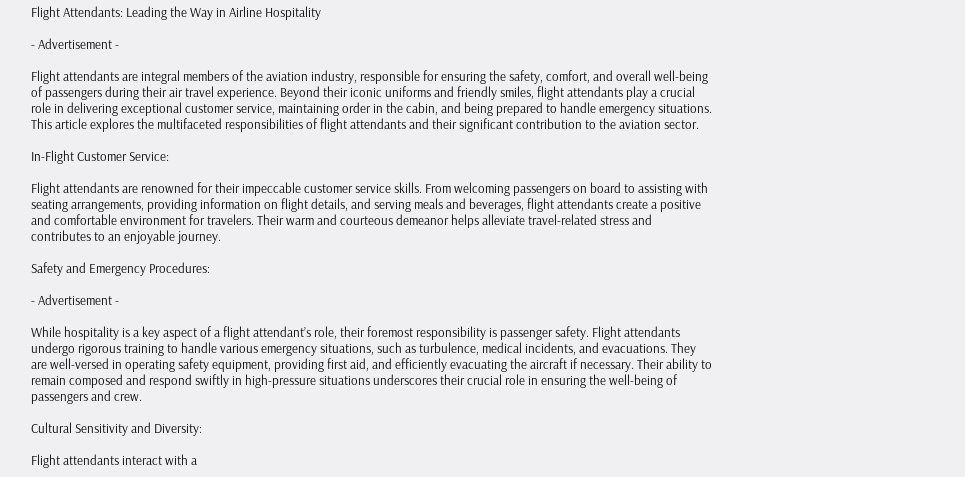Flight Attendants: Leading the Way in Airline Hospitality

- Advertisement -

Flight attendants are integral members of the aviation industry, responsible for ensuring the safety, comfort, and overall well-being of passengers during their air travel experience. Beyond their iconic uniforms and friendly smiles, flight attendants play a crucial role in delivering exceptional customer service, maintaining order in the cabin, and being prepared to handle emergency situations. This article explores the multifaceted responsibilities of flight attendants and their significant contribution to the aviation sector.

In-Flight Customer Service:

Flight attendants are renowned for their impeccable customer service skills. From welcoming passengers on board to assisting with seating arrangements, providing information on flight details, and serving meals and beverages, flight attendants create a positive and comfortable environment for travelers. Their warm and courteous demeanor helps alleviate travel-related stress and contributes to an enjoyable journey.

Safety and Emergency Procedures:

- Advertisement -

While hospitality is a key aspect of a flight attendant’s role, their foremost responsibility is passenger safety. Flight attendants undergo rigorous training to handle various emergency situations, such as turbulence, medical incidents, and evacuations. They are well-versed in operating safety equipment, providing first aid, and efficiently evacuating the aircraft if necessary. Their ability to remain composed and respond swiftly in high-pressure situations underscores their crucial role in ensuring the well-being of passengers and crew.

Cultural Sensitivity and Diversity:

Flight attendants interact with a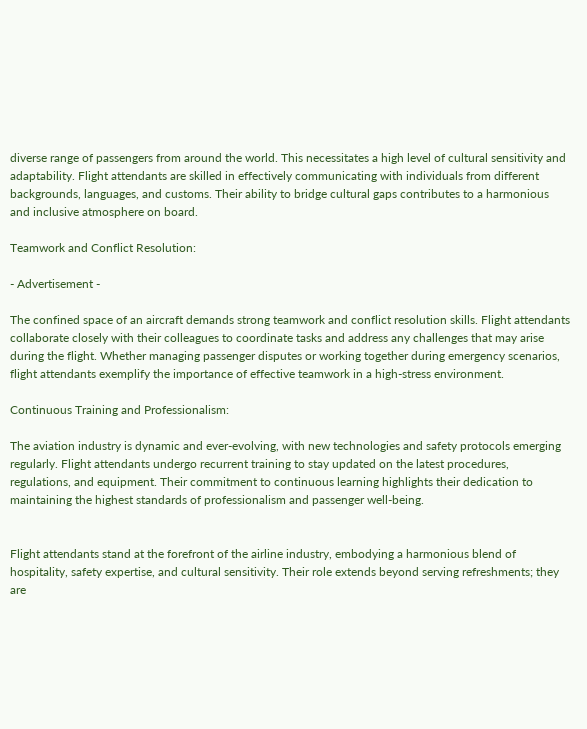diverse range of passengers from around the world. This necessitates a high level of cultural sensitivity and adaptability. Flight attendants are skilled in effectively communicating with individuals from different backgrounds, languages, and customs. Their ability to bridge cultural gaps contributes to a harmonious and inclusive atmosphere on board.

Teamwork and Conflict Resolution:

- Advertisement -

The confined space of an aircraft demands strong teamwork and conflict resolution skills. Flight attendants collaborate closely with their colleagues to coordinate tasks and address any challenges that may arise during the flight. Whether managing passenger disputes or working together during emergency scenarios, flight attendants exemplify the importance of effective teamwork in a high-stress environment.

Continuous Training and Professionalism:

The aviation industry is dynamic and ever-evolving, with new technologies and safety protocols emerging regularly. Flight attendants undergo recurrent training to stay updated on the latest procedures, regulations, and equipment. Their commitment to continuous learning highlights their dedication to maintaining the highest standards of professionalism and passenger well-being.


Flight attendants stand at the forefront of the airline industry, embodying a harmonious blend of hospitality, safety expertise, and cultural sensitivity. Their role extends beyond serving refreshments; they are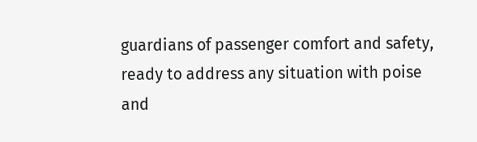guardians of passenger comfort and safety, ready to address any situation with poise and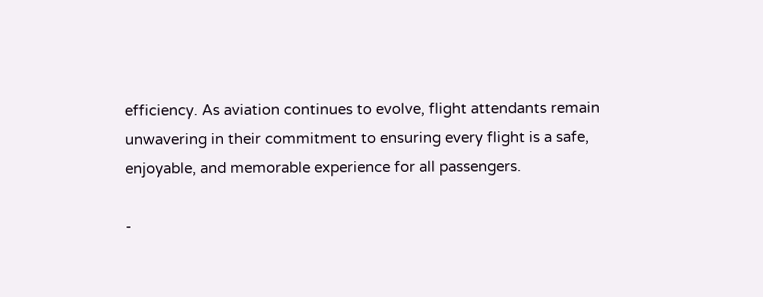efficiency. As aviation continues to evolve, flight attendants remain unwavering in their commitment to ensuring every flight is a safe, enjoyable, and memorable experience for all passengers.

-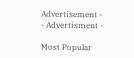Advertisement -
- Advertisment -

Most Popular